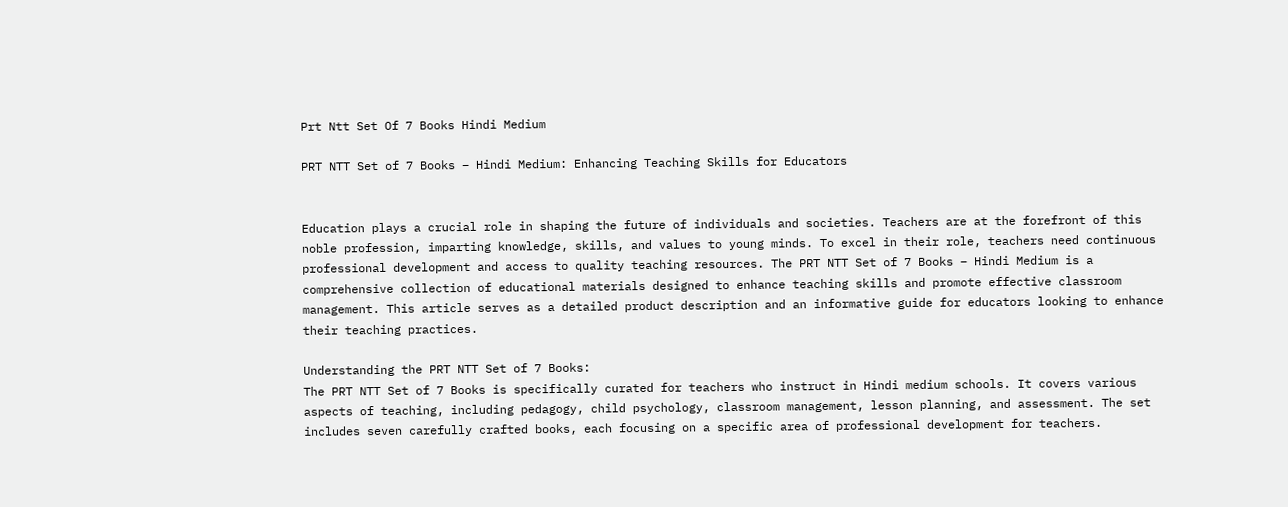Prt Ntt Set Of 7 Books Hindi Medium

PRT NTT Set of 7 Books – Hindi Medium: Enhancing Teaching Skills for Educators


Education plays a crucial role in shaping the future of individuals and societies. Teachers are at the forefront of this noble profession, imparting knowledge, skills, and values to young minds. To excel in their role, teachers need continuous professional development and access to quality teaching resources. The PRT NTT Set of 7 Books – Hindi Medium is a comprehensive collection of educational materials designed to enhance teaching skills and promote effective classroom management. This article serves as a detailed product description and an informative guide for educators looking to enhance their teaching practices.

Understanding the PRT NTT Set of 7 Books:
The PRT NTT Set of 7 Books is specifically curated for teachers who instruct in Hindi medium schools. It covers various aspects of teaching, including pedagogy, child psychology, classroom management, lesson planning, and assessment. The set includes seven carefully crafted books, each focusing on a specific area of professional development for teachers.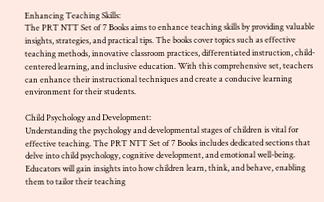Enhancing Teaching Skills:
The PRT NTT Set of 7 Books aims to enhance teaching skills by providing valuable insights, strategies, and practical tips. The books cover topics such as effective teaching methods, innovative classroom practices, differentiated instruction, child-centered learning, and inclusive education. With this comprehensive set, teachers can enhance their instructional techniques and create a conducive learning environment for their students.

Child Psychology and Development:
Understanding the psychology and developmental stages of children is vital for effective teaching. The PRT NTT Set of 7 Books includes dedicated sections that delve into child psychology, cognitive development, and emotional well-being. Educators will gain insights into how children learn, think, and behave, enabling them to tailor their teaching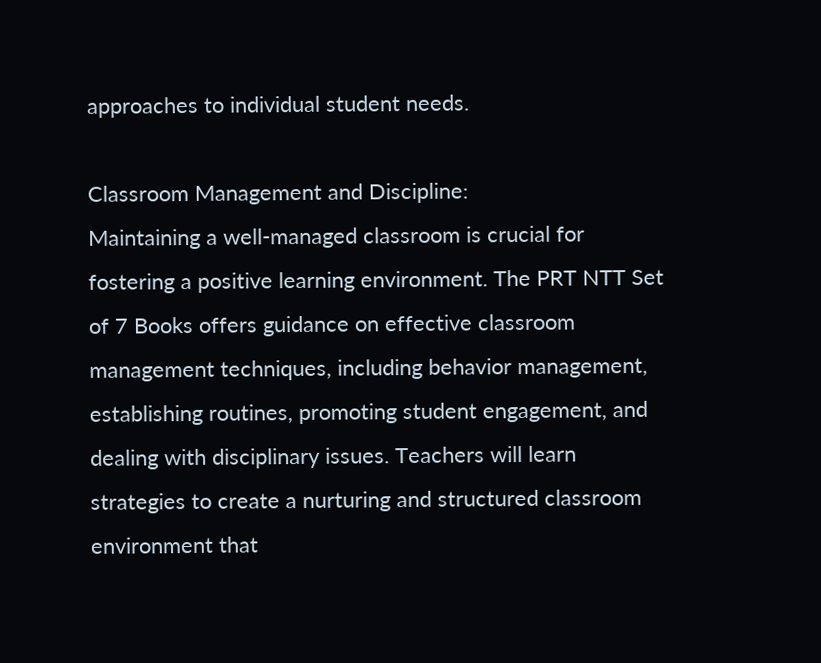approaches to individual student needs.

Classroom Management and Discipline:
Maintaining a well-managed classroom is crucial for fostering a positive learning environment. The PRT NTT Set of 7 Books offers guidance on effective classroom management techniques, including behavior management, establishing routines, promoting student engagement, and dealing with disciplinary issues. Teachers will learn strategies to create a nurturing and structured classroom environment that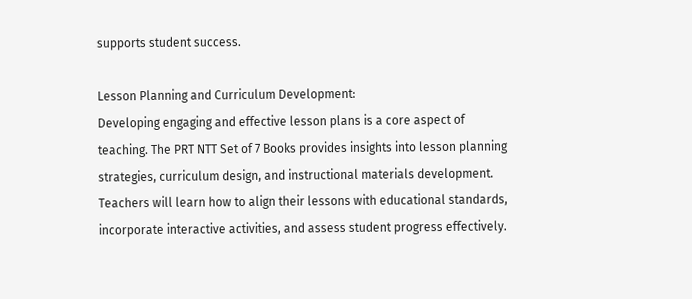supports student success.

Lesson Planning and Curriculum Development:
Developing engaging and effective lesson plans is a core aspect of teaching. The PRT NTT Set of 7 Books provides insights into lesson planning strategies, curriculum design, and instructional materials development. Teachers will learn how to align their lessons with educational standards, incorporate interactive activities, and assess student progress effectively.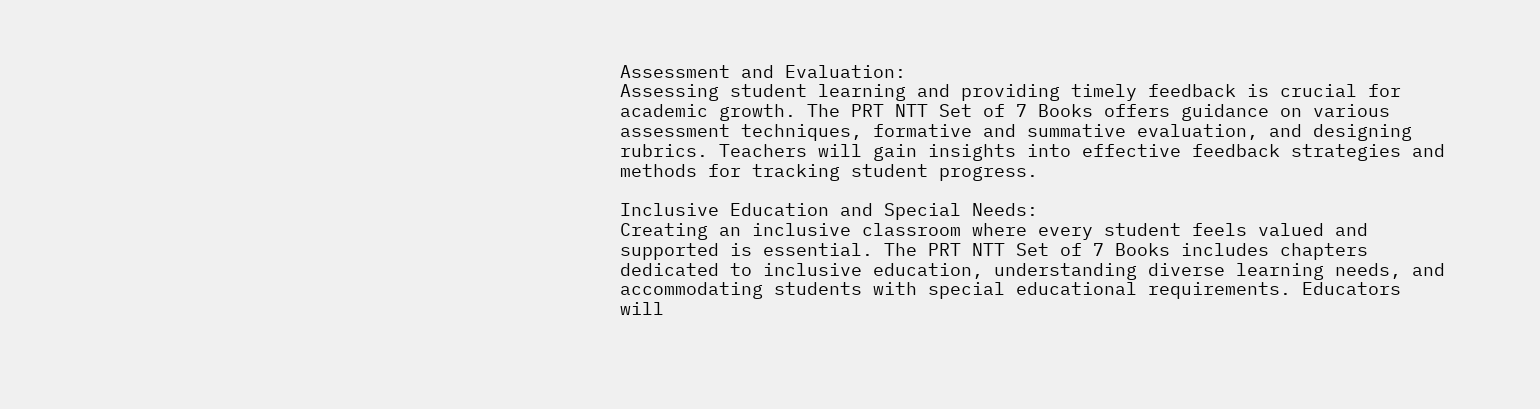Assessment and Evaluation:
Assessing student learning and providing timely feedback is crucial for academic growth. The PRT NTT Set of 7 Books offers guidance on various assessment techniques, formative and summative evaluation, and designing rubrics. Teachers will gain insights into effective feedback strategies and methods for tracking student progress.

Inclusive Education and Special Needs:
Creating an inclusive classroom where every student feels valued and supported is essential. The PRT NTT Set of 7 Books includes chapters dedicated to inclusive education, understanding diverse learning needs, and accommodating students with special educational requirements. Educators will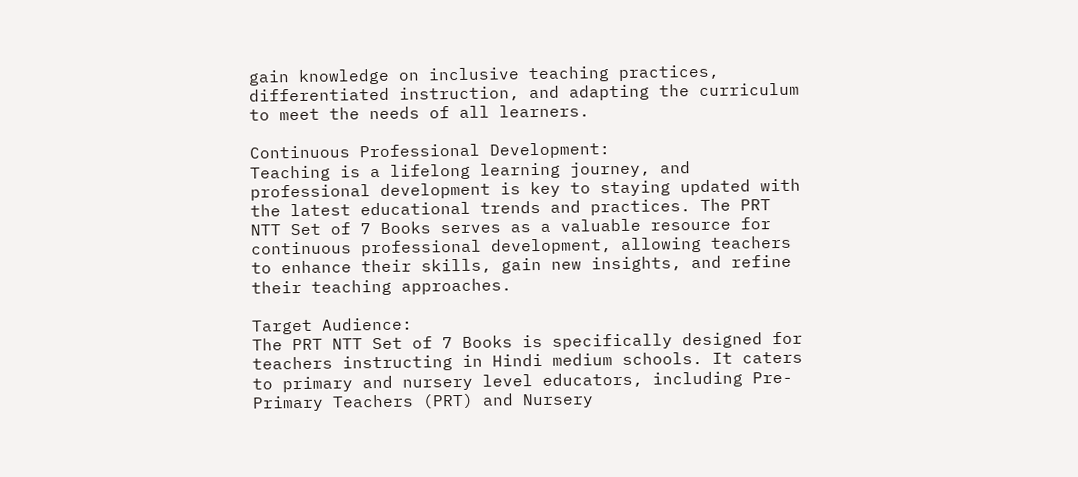gain knowledge on inclusive teaching practices, differentiated instruction, and adapting the curriculum to meet the needs of all learners.

Continuous Professional Development:
Teaching is a lifelong learning journey, and professional development is key to staying updated with the latest educational trends and practices. The PRT NTT Set of 7 Books serves as a valuable resource for continuous professional development, allowing teachers to enhance their skills, gain new insights, and refine their teaching approaches.

Target Audience:
The PRT NTT Set of 7 Books is specifically designed for teachers instructing in Hindi medium schools. It caters to primary and nursery level educators, including Pre-Primary Teachers (PRT) and Nursery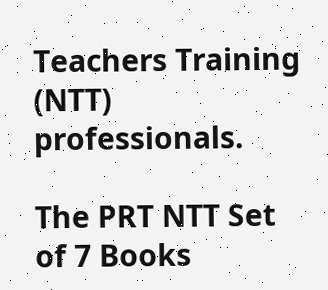Teachers Training (NTT) professionals.

The PRT NTT Set of 7 Books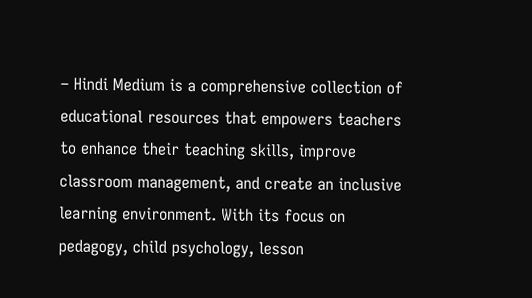– Hindi Medium is a comprehensive collection of educational resources that empowers teachers to enhance their teaching skills, improve classroom management, and create an inclusive learning environment. With its focus on pedagogy, child psychology, lesson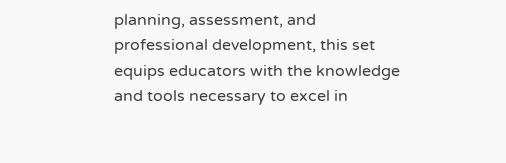planning, assessment, and professional development, this set equips educators with the knowledge and tools necessary to excel in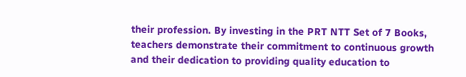their profession. By investing in the PRT NTT Set of 7 Books, teachers demonstrate their commitment to continuous growth and their dedication to providing quality education to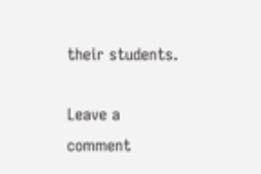their students.

Leave a comment